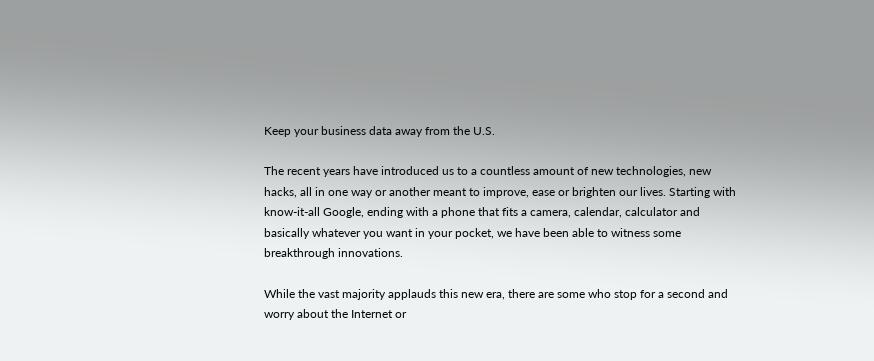Keep your business data away from the U.S.

The recent years have introduced us to a countless amount of new technologies, new hacks, all in one way or another meant to improve, ease or brighten our lives. Starting with know-it-all Google, ending with a phone that fits a camera, calendar, calculator and basically whatever you want in your pocket, we have been able to witness some breakthrough innovations.

While the vast majority applauds this new era, there are some who stop for a second and worry about the Internet or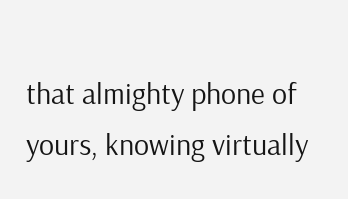that almighty phone of yours, knowing virtually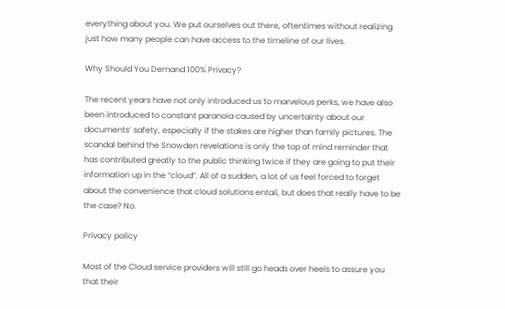everything about you. We put ourselves out there, oftentimes without realizing just how many people can have access to the timeline of our lives.

Why Should You Demand 100% Privacy?

The recent years have not only introduced us to marvelous perks, we have also been introduced to constant paranoia caused by uncertainty about our documents’ safety, especially if the stakes are higher than family pictures. The scandal behind the Snowden revelations is only the top of mind reminder that has contributed greatly to the public thinking twice if they are going to put their information up in the “cloud”. All of a sudden, a lot of us feel forced to forget about the convenience that cloud solutions entail, but does that really have to be the case? No.

Privacy policy

Most of the Cloud service providers will still go heads over heels to assure you that their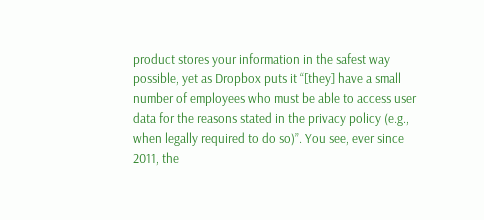product stores your information in the safest way possible, yet as Dropbox puts it “[they] have a small number of employees who must be able to access user data for the reasons stated in the privacy policy (e.g., when legally required to do so)”. You see, ever since 2011, the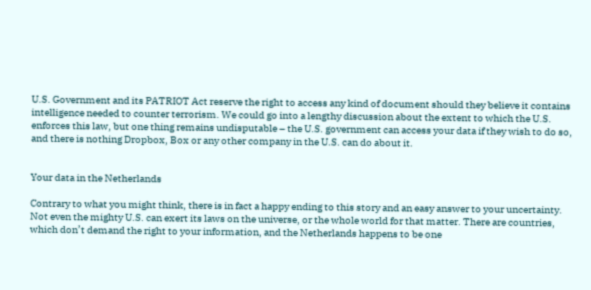U.S. Government and its PATRIOT Act reserve the right to access any kind of document should they believe it contains intelligence needed to counter terrorism. We could go into a lengthy discussion about the extent to which the U.S. enforces this law, but one thing remains undisputable – the U.S. government can access your data if they wish to do so, and there is nothing Dropbox, Box or any other company in the U.S. can do about it.


Your data in the Netherlands

Contrary to what you might think, there is in fact a happy ending to this story and an easy answer to your uncertainty. Not even the mighty U.S. can exert its laws on the universe, or the whole world for that matter. There are countries, which don’t demand the right to your information, and the Netherlands happens to be one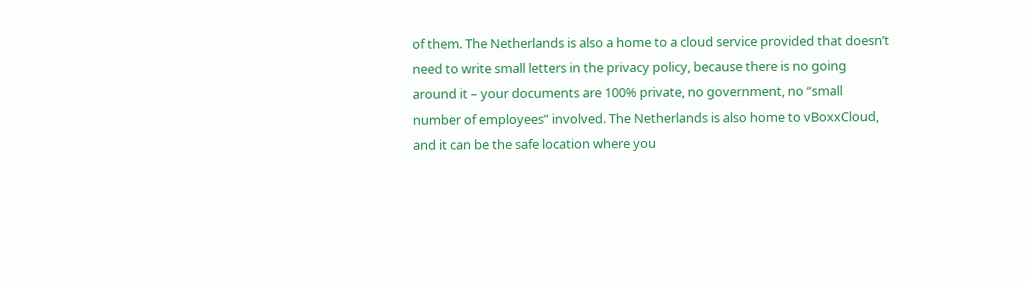of them. The Netherlands is also a home to a cloud service provided that doesn’t need to write small letters in the privacy policy, because there is no going around it – your documents are 100% private, no government, no “small number of employees” involved. The Netherlands is also home to vBoxxCloud, and it can be the safe location where you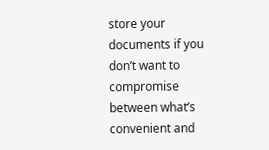store your documents if you don’t want to compromise between what’s convenient and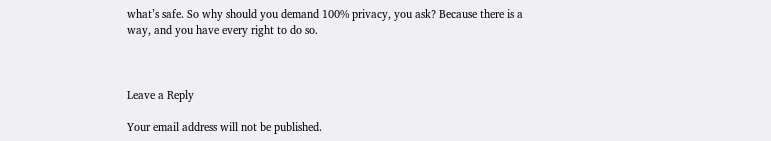what’s safe. So why should you demand 100% privacy, you ask? Because there is a way, and you have every right to do so.



Leave a Reply

Your email address will not be published.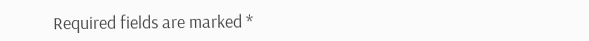Required fields are marked *